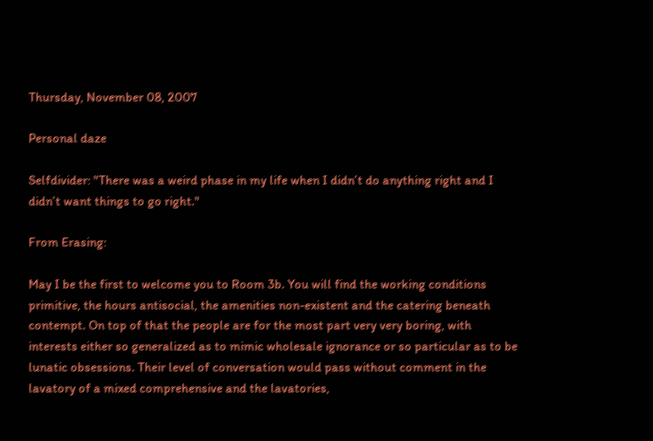Thursday, November 08, 2007

Personal daze

Selfdivider: "There was a weird phase in my life when I didn’t do anything right and I didn’t want things to go right."

From Erasing:

May I be the first to welcome you to Room 3b. You will find the working conditions primitive, the hours antisocial, the amenities non-existent and the catering beneath contempt. On top of that the people are for the most part very very boring, with interests either so generalized as to mimic wholesale ignorance or so particular as to be lunatic obsessions. Their level of conversation would pass without comment in the lavatory of a mixed comprehensive and the lavatories,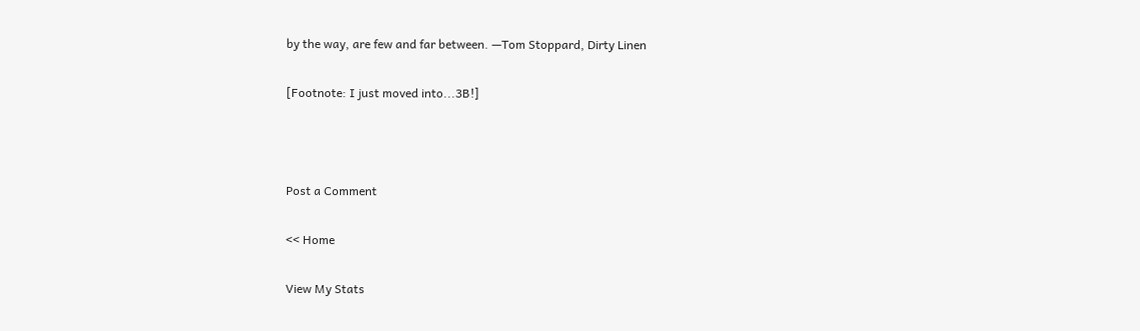by the way, are few and far between. —Tom Stoppard, Dirty Linen

[Footnote: I just moved into...3B!]



Post a Comment

<< Home

View My Stats